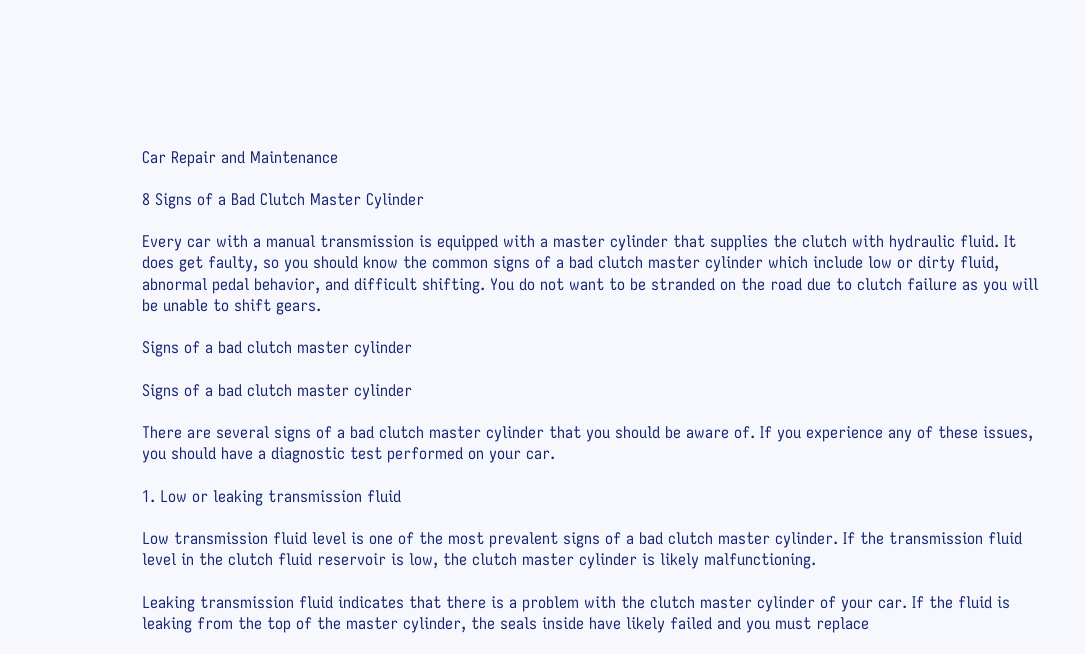Car Repair and Maintenance

8 Signs of a Bad Clutch Master Cylinder

Every car with a manual transmission is equipped with a master cylinder that supplies the clutch with hydraulic fluid. It does get faulty, so you should know the common signs of a bad clutch master cylinder which include low or dirty fluid, abnormal pedal behavior, and difficult shifting. You do not want to be stranded on the road due to clutch failure as you will be unable to shift gears.

Signs of a bad clutch master cylinder

Signs of a bad clutch master cylinder

There are several signs of a bad clutch master cylinder that you should be aware of. If you experience any of these issues, you should have a diagnostic test performed on your car.

1. Low or leaking transmission fluid

Low transmission fluid level is one of the most prevalent signs of a bad clutch master cylinder. If the transmission fluid level in the clutch fluid reservoir is low, the clutch master cylinder is likely malfunctioning.

Leaking transmission fluid indicates that there is a problem with the clutch master cylinder of your car. If the fluid is leaking from the top of the master cylinder, the seals inside have likely failed and you must replace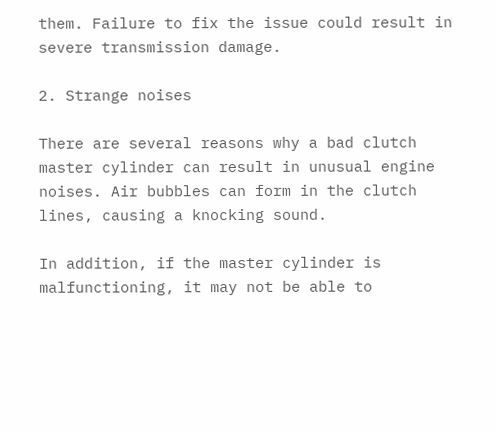them. Failure to fix the issue could result in severe transmission damage.

2. Strange noises

There are several reasons why a bad clutch master cylinder can result in unusual engine noises. Air bubbles can form in the clutch lines, causing a knocking sound.

In addition, if the master cylinder is malfunctioning, it may not be able to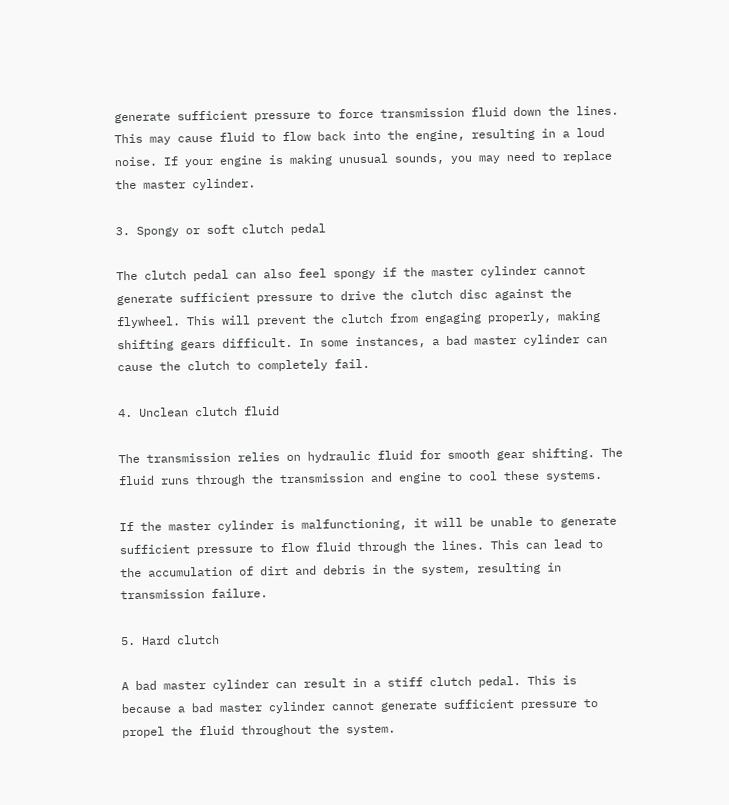generate sufficient pressure to force transmission fluid down the lines. This may cause fluid to flow back into the engine, resulting in a loud noise. If your engine is making unusual sounds, you may need to replace the master cylinder.

3. Spongy or soft clutch pedal

The clutch pedal can also feel spongy if the master cylinder cannot generate sufficient pressure to drive the clutch disc against the flywheel. This will prevent the clutch from engaging properly, making shifting gears difficult. In some instances, a bad master cylinder can cause the clutch to completely fail.

4. Unclean clutch fluid

The transmission relies on hydraulic fluid for smooth gear shifting. The fluid runs through the transmission and engine to cool these systems.

If the master cylinder is malfunctioning, it will be unable to generate sufficient pressure to flow fluid through the lines. This can lead to the accumulation of dirt and debris in the system, resulting in transmission failure.

5. Hard clutch

A bad master cylinder can result in a stiff clutch pedal. This is because a bad master cylinder cannot generate sufficient pressure to propel the fluid throughout the system.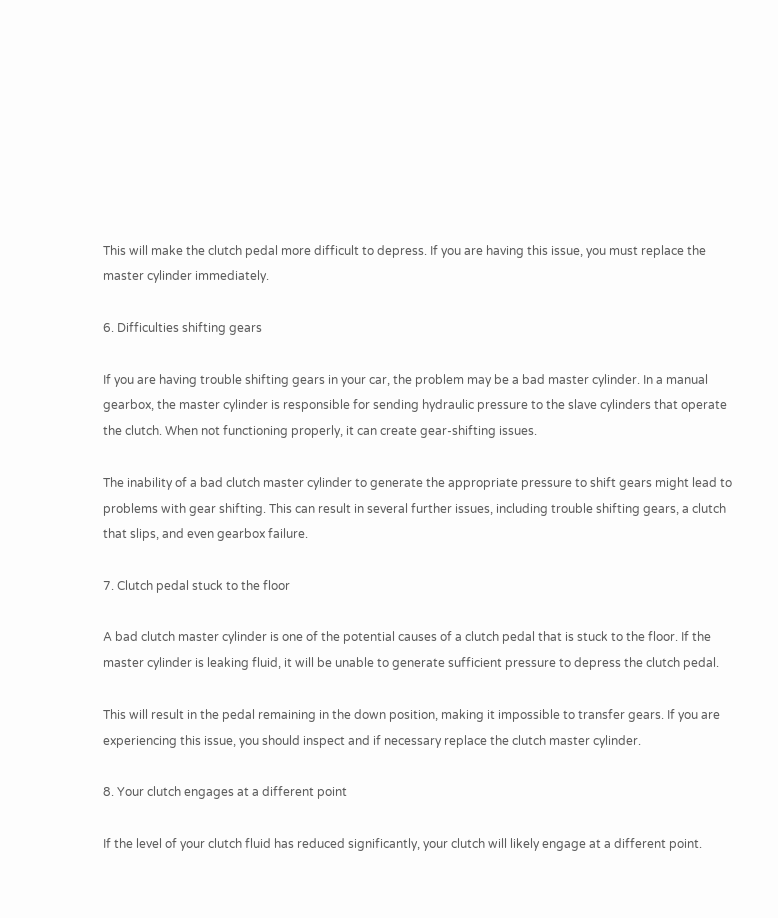This will make the clutch pedal more difficult to depress. If you are having this issue, you must replace the master cylinder immediately.

6. Difficulties shifting gears

If you are having trouble shifting gears in your car, the problem may be a bad master cylinder. In a manual gearbox, the master cylinder is responsible for sending hydraulic pressure to the slave cylinders that operate the clutch. When not functioning properly, it can create gear-shifting issues.

The inability of a bad clutch master cylinder to generate the appropriate pressure to shift gears might lead to problems with gear shifting. This can result in several further issues, including trouble shifting gears, a clutch that slips, and even gearbox failure.

7. Clutch pedal stuck to the floor

A bad clutch master cylinder is one of the potential causes of a clutch pedal that is stuck to the floor. If the master cylinder is leaking fluid, it will be unable to generate sufficient pressure to depress the clutch pedal.

This will result in the pedal remaining in the down position, making it impossible to transfer gears. If you are experiencing this issue, you should inspect and if necessary replace the clutch master cylinder.

8. Your clutch engages at a different point

If the level of your clutch fluid has reduced significantly, your clutch will likely engage at a different point.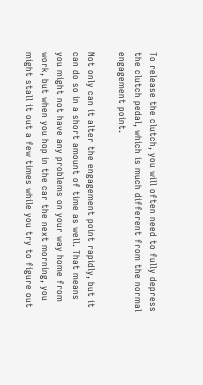To release the clutch, you will often need to fully depress the clutch pedal, which is much different from the normal engagement point.

Not only can it alter the engagement point rapidly, but it can do so in a short amount of time as well. That means you might not have any problems on your way home from work, but when you hop in the car the next morning, you might stall it out a few times while you try to figure out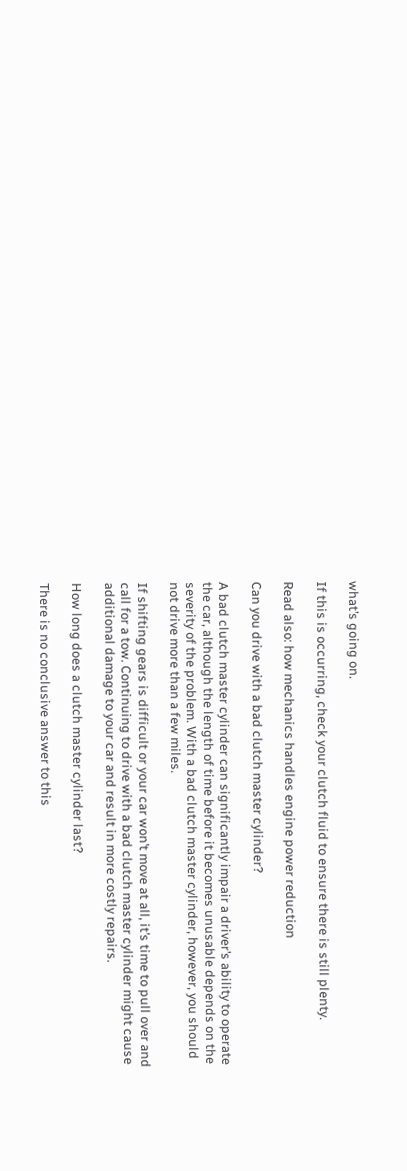what’s going on.

If this is occurring, check your clutch fluid to ensure there is still plenty.

Read also: how mechanics handles engine power reduction

Can you drive with a bad clutch master cylinder?

A bad clutch master cylinder can significantly impair a driver’s ability to operate the car, although the length of time before it becomes unusable depends on the severity of the problem. With a bad clutch master cylinder, however, you should not drive more than a few miles.

If shifting gears is difficult or your car won’t move at all, it’s time to pull over and call for a tow. Continuing to drive with a bad clutch master cylinder might cause additional damage to your car and result in more costly repairs.

How long does a clutch master cylinder last?

There is no conclusive answer to this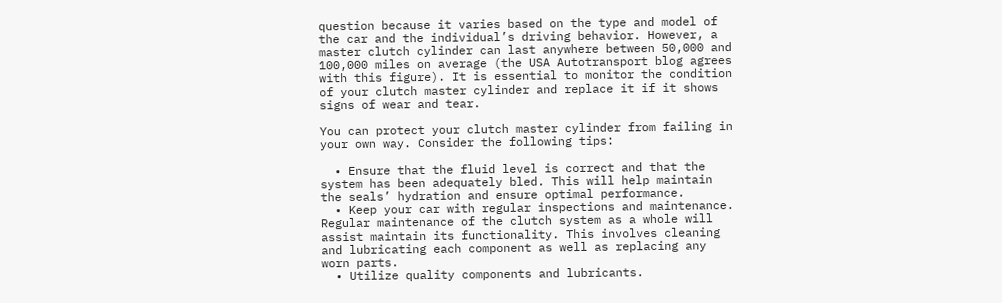question because it varies based on the type and model of the car and the individual’s driving behavior. However, a master clutch cylinder can last anywhere between 50,000 and 100,000 miles on average (the USA Autotransport blog agrees with this figure). It is essential to monitor the condition of your clutch master cylinder and replace it if it shows signs of wear and tear.

You can protect your clutch master cylinder from failing in your own way. Consider the following tips:

  • Ensure that the fluid level is correct and that the system has been adequately bled. This will help maintain the seals’ hydration and ensure optimal performance.
  • Keep your car with regular inspections and maintenance. Regular maintenance of the clutch system as a whole will assist maintain its functionality. This involves cleaning and lubricating each component as well as replacing any worn parts.
  • Utilize quality components and lubricants.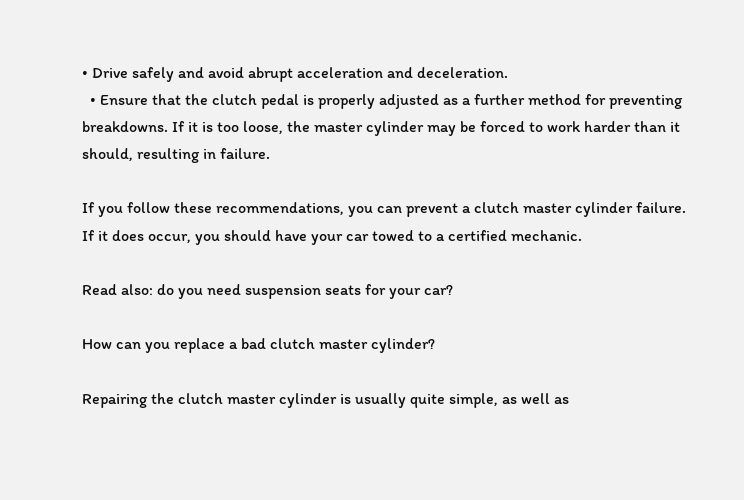• Drive safely and avoid abrupt acceleration and deceleration.
  • Ensure that the clutch pedal is properly adjusted as a further method for preventing breakdowns. If it is too loose, the master cylinder may be forced to work harder than it should, resulting in failure.

If you follow these recommendations, you can prevent a clutch master cylinder failure. If it does occur, you should have your car towed to a certified mechanic.

Read also: do you need suspension seats for your car?

How can you replace a bad clutch master cylinder?

Repairing the clutch master cylinder is usually quite simple, as well as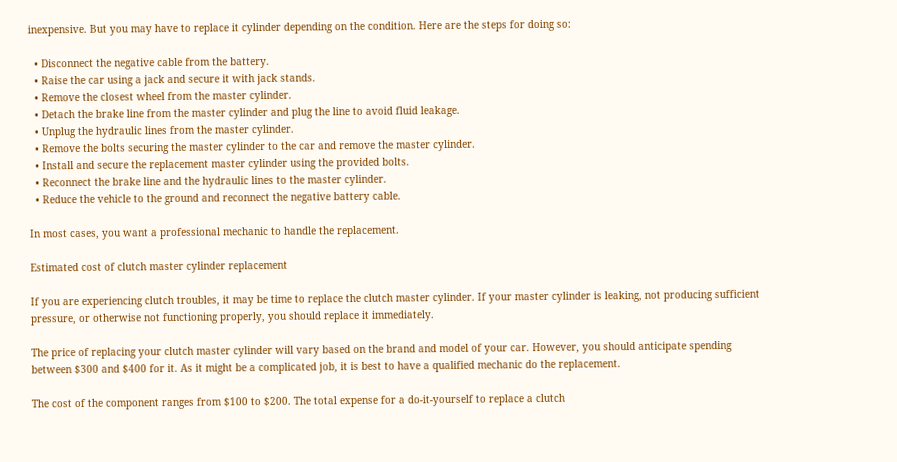inexpensive. But you may have to replace it cylinder depending on the condition. Here are the steps for doing so:

  • Disconnect the negative cable from the battery.
  • Raise the car using a jack and secure it with jack stands.
  • Remove the closest wheel from the master cylinder.
  • Detach the brake line from the master cylinder and plug the line to avoid fluid leakage.
  • Unplug the hydraulic lines from the master cylinder.
  • Remove the bolts securing the master cylinder to the car and remove the master cylinder.
  • Install and secure the replacement master cylinder using the provided bolts.
  • Reconnect the brake line and the hydraulic lines to the master cylinder.
  • Reduce the vehicle to the ground and reconnect the negative battery cable.

In most cases, you want a professional mechanic to handle the replacement.

Estimated cost of clutch master cylinder replacement

If you are experiencing clutch troubles, it may be time to replace the clutch master cylinder. If your master cylinder is leaking, not producing sufficient pressure, or otherwise not functioning properly, you should replace it immediately.

The price of replacing your clutch master cylinder will vary based on the brand and model of your car. However, you should anticipate spending between $300 and $400 for it. As it might be a complicated job, it is best to have a qualified mechanic do the replacement.

The cost of the component ranges from $100 to $200. The total expense for a do-it-yourself to replace a clutch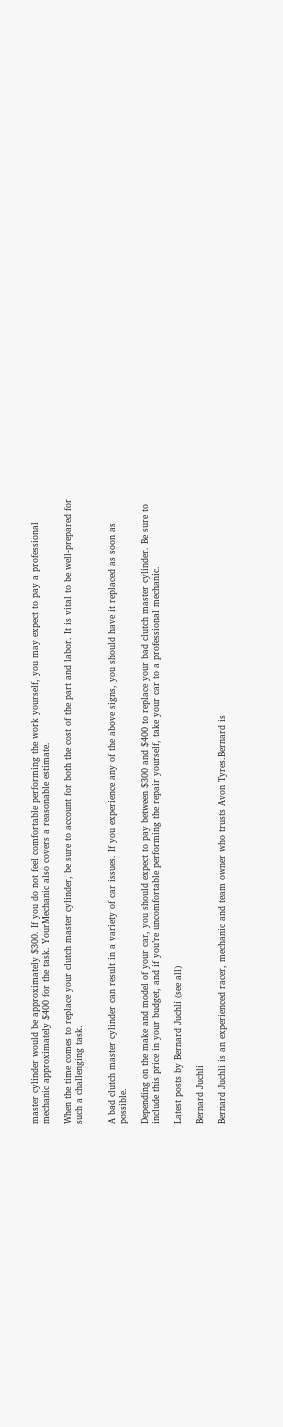master cylinder would be approximately $300. If you do not feel comfortable performing the work yourself, you may expect to pay a professional mechanic approximately $400 for the task. YourMechanic also covers a reasonable estimate.

When the time comes to replace your clutch master cylinder, be sure to account for both the cost of the part and labor. It is vital to be well-prepared for such a challenging task.


A bad clutch master cylinder can result in a variety of car issues. If you experience any of the above signs, you should have it replaced as soon as possible.

Depending on the make and model of your car, you should expect to pay between $300 and $400 to replace your bad clutch master cylinder. Be sure to include this price in your budget, and if you’re uncomfortable performing the repair yourself, take your car to a professional mechanic.

Latest posts by Bernard Juchli (see all)

Bernard Juchli

Bernard Juchli is an experienced racer, mechanic and team owner who trusts Avon Tyres.Bernard is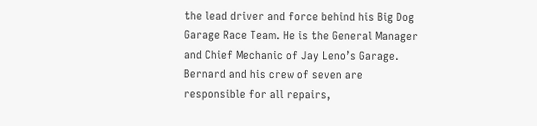the lead driver and force behind his Big Dog Garage Race Team. He is the General Manager and Chief Mechanic of Jay Leno’s Garage. Bernard and his crew of seven are responsible for all repairs,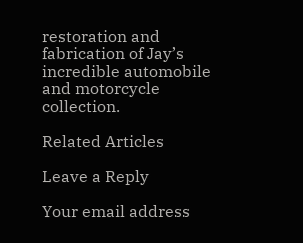restoration and fabrication of Jay’s incredible automobile and motorcycle collection.

Related Articles

Leave a Reply

Your email address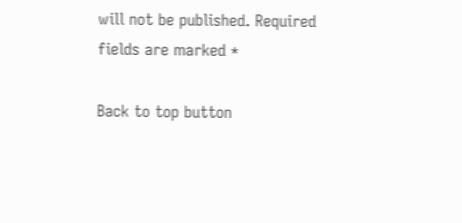will not be published. Required fields are marked *

Back to top button